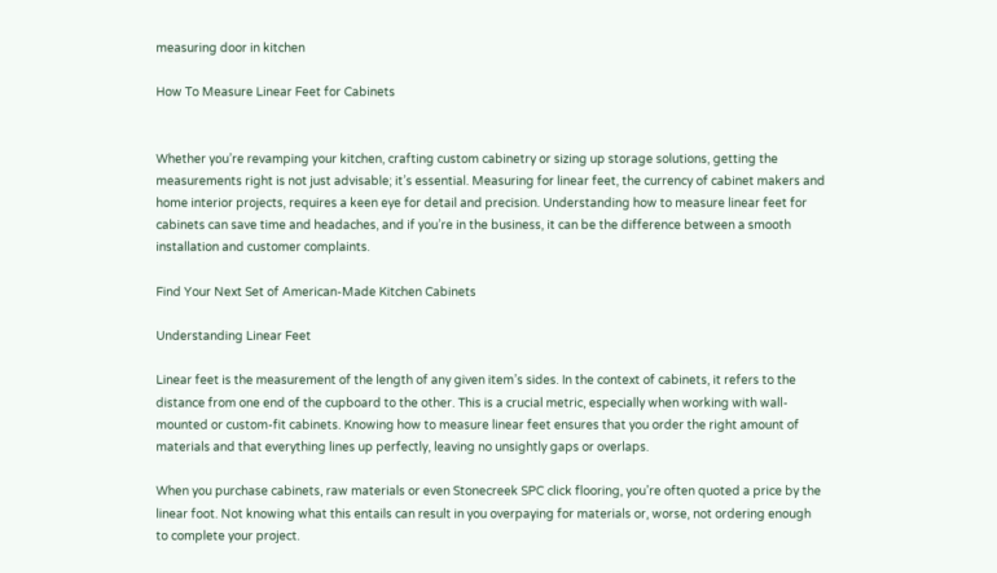measuring door in kitchen

How To Measure Linear Feet for Cabinets


Whether you’re revamping your kitchen, crafting custom cabinetry or sizing up storage solutions, getting the measurements right is not just advisable; it’s essential. Measuring for linear feet, the currency of cabinet makers and home interior projects, requires a keen eye for detail and precision. Understanding how to measure linear feet for cabinets can save time and headaches, and if you’re in the business, it can be the difference between a smooth installation and customer complaints.

Find Your Next Set of American-Made Kitchen Cabinets

Understanding Linear Feet

Linear feet is the measurement of the length of any given item’s sides. In the context of cabinets, it refers to the distance from one end of the cupboard to the other. This is a crucial metric, especially when working with wall-mounted or custom-fit cabinets. Knowing how to measure linear feet ensures that you order the right amount of materials and that everything lines up perfectly, leaving no unsightly gaps or overlaps.

When you purchase cabinets, raw materials or even Stonecreek SPC click flooring, you’re often quoted a price by the linear foot. Not knowing what this entails can result in you overpaying for materials or, worse, not ordering enough to complete your project.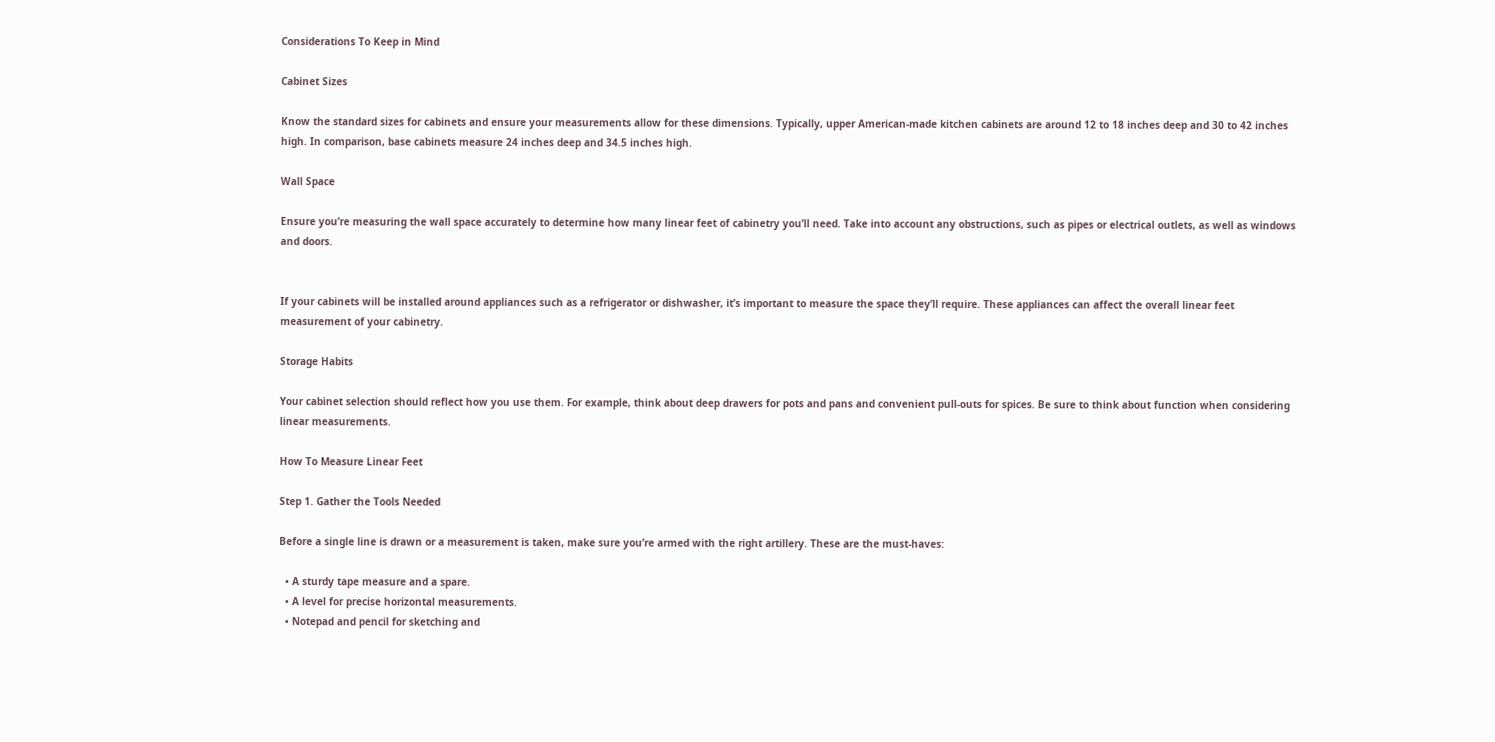Considerations To Keep in Mind

Cabinet Sizes

Know the standard sizes for cabinets and ensure your measurements allow for these dimensions. Typically, upper American-made kitchen cabinets are around 12 to 18 inches deep and 30 to 42 inches high. In comparison, base cabinets measure 24 inches deep and 34.5 inches high.

Wall Space

Ensure you’re measuring the wall space accurately to determine how many linear feet of cabinetry you’ll need. Take into account any obstructions, such as pipes or electrical outlets, as well as windows and doors.


If your cabinets will be installed around appliances such as a refrigerator or dishwasher, it’s important to measure the space they’ll require. These appliances can affect the overall linear feet measurement of your cabinetry.

Storage Habits

Your cabinet selection should reflect how you use them. For example, think about deep drawers for pots and pans and convenient pull-outs for spices. Be sure to think about function when considering linear measurements.

How To Measure Linear Feet

Step 1. Gather the Tools Needed

Before a single line is drawn or a measurement is taken, make sure you’re armed with the right artillery. These are the must-haves:

  • A sturdy tape measure and a spare.
  • A level for precise horizontal measurements.
  • Notepad and pencil for sketching and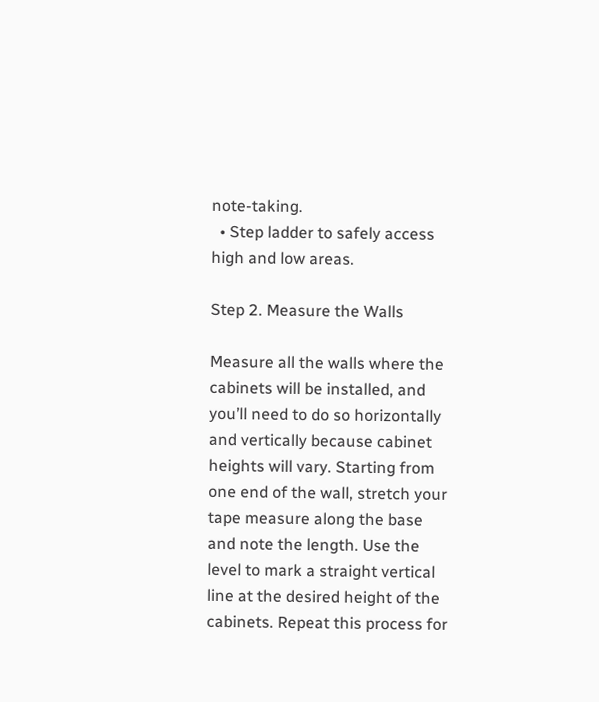note-taking.
  • Step ladder to safely access high and low areas.

Step 2. Measure the Walls

Measure all the walls where the cabinets will be installed, and you’ll need to do so horizontally and vertically because cabinet heights will vary. Starting from one end of the wall, stretch your tape measure along the base and note the length. Use the level to mark a straight vertical line at the desired height of the cabinets. Repeat this process for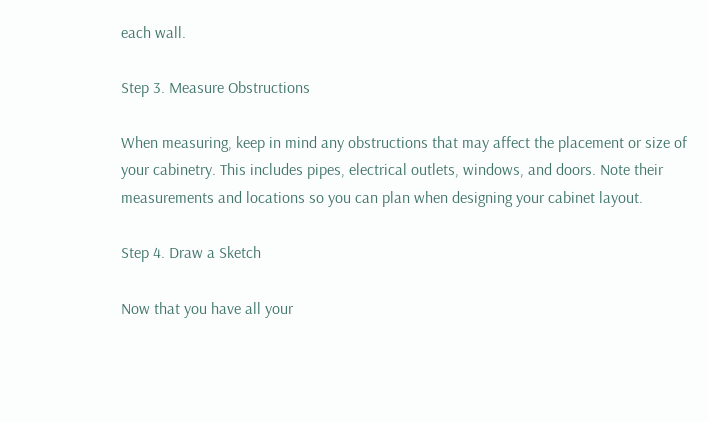each wall.

Step 3. Measure Obstructions

When measuring, keep in mind any obstructions that may affect the placement or size of your cabinetry. This includes pipes, electrical outlets, windows, and doors. Note their measurements and locations so you can plan when designing your cabinet layout.

Step 4. Draw a Sketch

Now that you have all your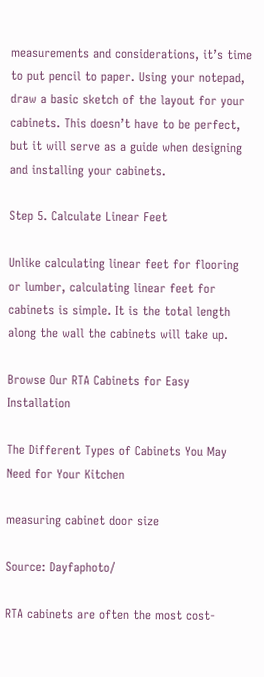measurements and considerations, it’s time to put pencil to paper. Using your notepad, draw a basic sketch of the layout for your cabinets. This doesn’t have to be perfect, but it will serve as a guide when designing and installing your cabinets.

Step 5. Calculate Linear Feet

Unlike calculating linear feet for flooring or lumber, calculating linear feet for cabinets is simple. It is the total length along the wall the cabinets will take up.

Browse Our RTA Cabinets for Easy Installation

The Different Types of Cabinets You May Need for Your Kitchen

measuring cabinet door size

Source: Dayfaphoto/

RTA cabinets are often the most cost-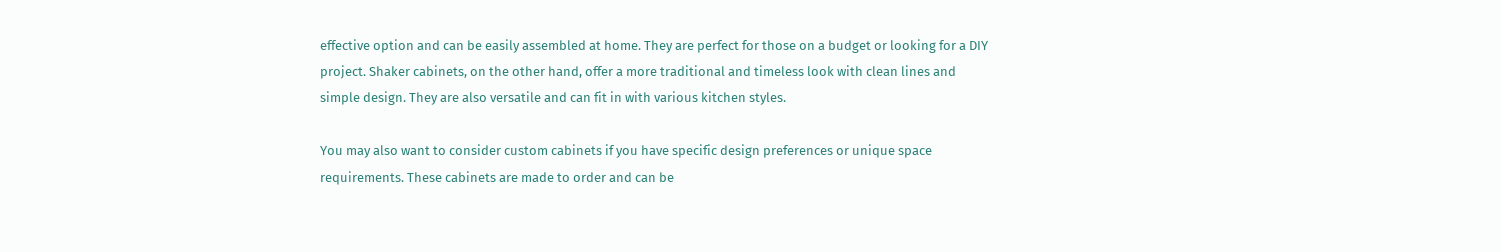effective option and can be easily assembled at home. They are perfect for those on a budget or looking for a DIY project. Shaker cabinets, on the other hand, offer a more traditional and timeless look with clean lines and simple design. They are also versatile and can fit in with various kitchen styles.

You may also want to consider custom cabinets if you have specific design preferences or unique space requirements. These cabinets are made to order and can be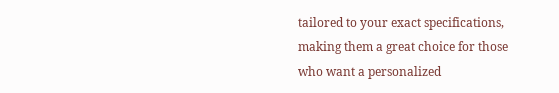tailored to your exact specifications, making them a great choice for those who want a personalized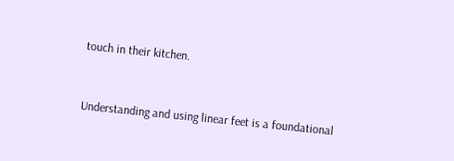touch in their kitchen.


Understanding and using linear feet is a foundational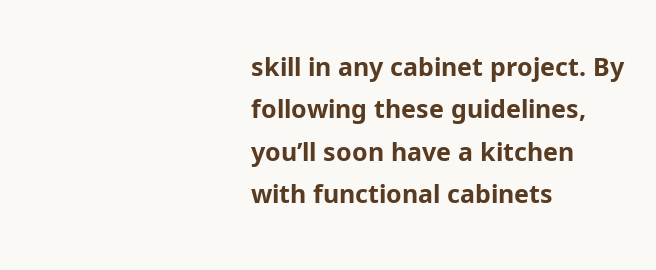skill in any cabinet project. By following these guidelines, you’ll soon have a kitchen with functional cabinets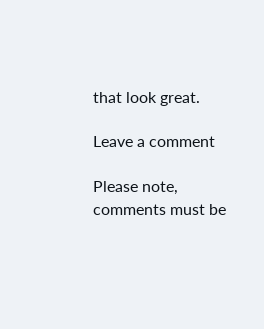that look great.

Leave a comment

Please note, comments must be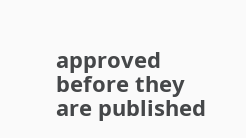approved before they are published